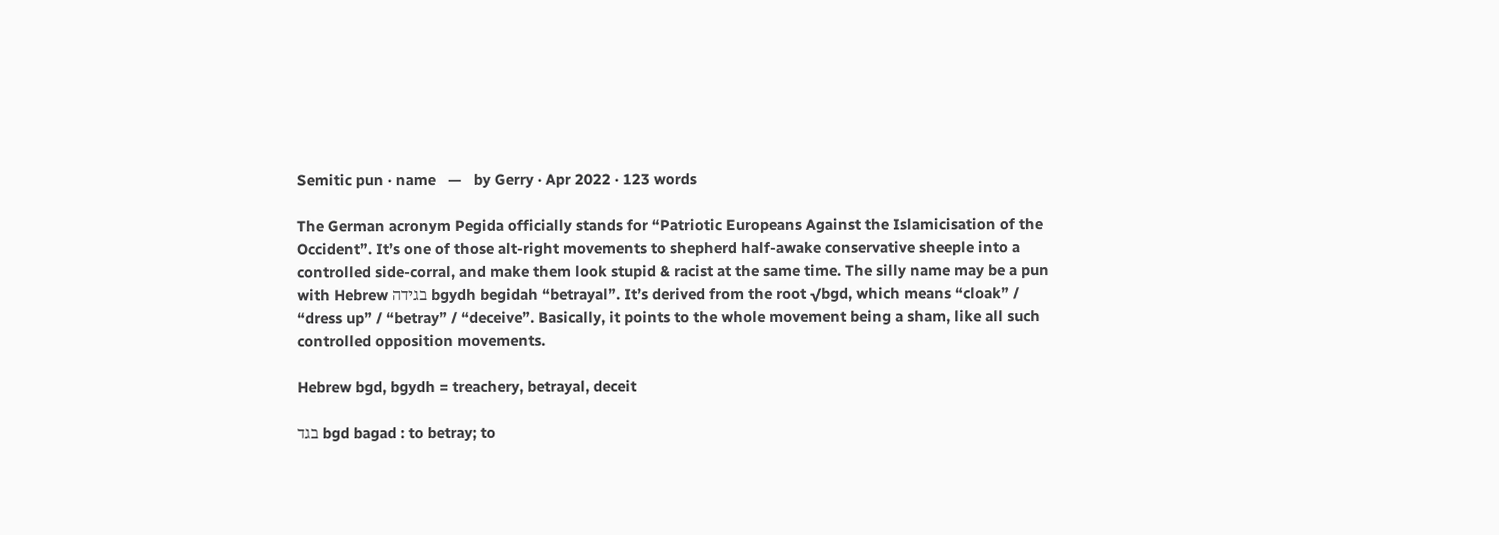Semitic pun · name   —   by Gerry · Apr 2022 · 123 words

The German acronym Pegida officially stands for “Patriotic Europeans Against the Islamicisation of the Occident”. It’s one of those alt-right movements to shepherd half-awake conservative sheeple into a controlled side-corral, and make them look stupid & racist at the same time. The silly name may be a pun with Hebrew בגידה bgydh begidah “betrayal”. It’s derived from the root √bgd, which means “cloak” / “dress up” / “betray” / “deceive”. Basically, it points to the whole movement being a sham, like all such controlled opposition movements.

Hebrew bgd, bgydh = treachery, betrayal, deceit

בגד bgd bagad : to betray; to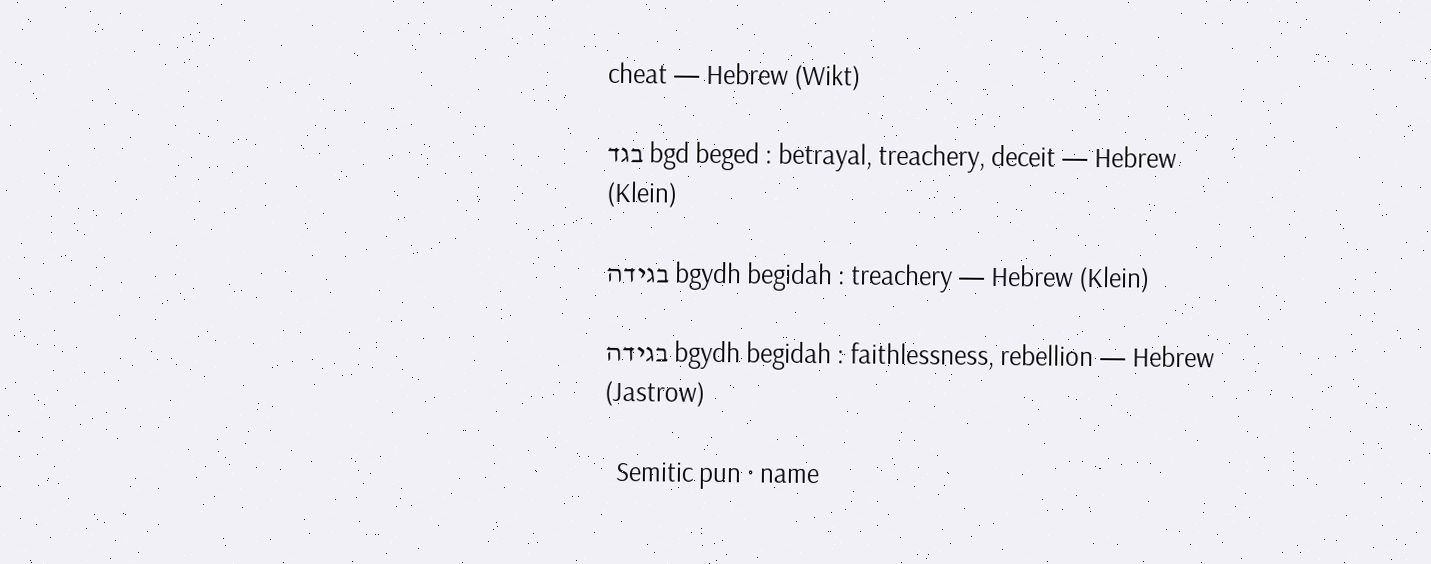cheat — Hebrew (Wikt)

בגד bgd beged : betrayal, treachery, deceit — Hebrew (Klein)

בגידה bgydh begidah : treachery — Hebrew (Klein)

בגידה bgydh begidah : faithlessness, rebellion — Hebrew (Jastrow)

  Semitic pun · name